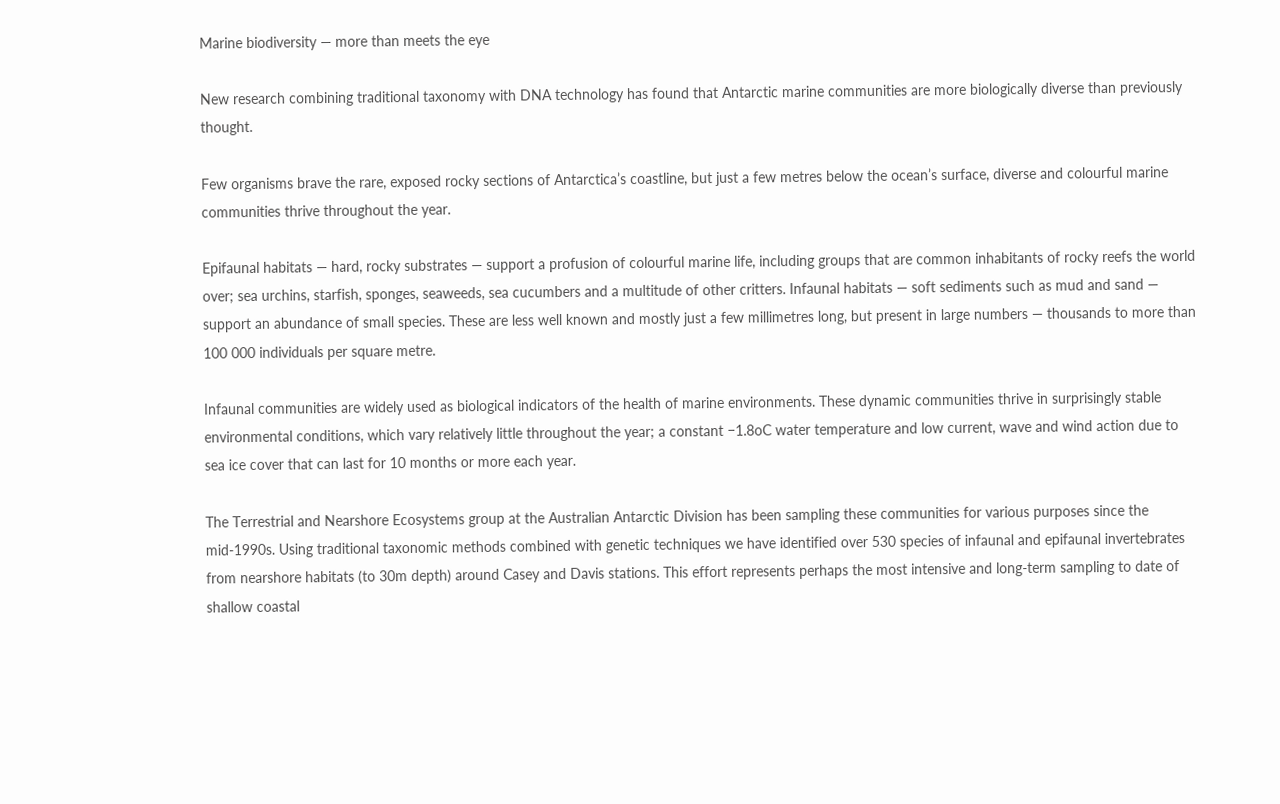Marine biodiversity — more than meets the eye

New research combining traditional taxonomy with DNA technology has found that Antarctic marine communities are more biologically diverse than previously thought.

Few organisms brave the rare, exposed rocky sections of Antarctica’s coastline, but just a few metres below the ocean’s surface, diverse and colourful marine communities thrive throughout the year.

Epifaunal habitats — hard, rocky substrates — support a profusion of colourful marine life, including groups that are common inhabitants of rocky reefs the world over; sea urchins, starfish, sponges, seaweeds, sea cucumbers and a multitude of other critters. Infaunal habitats — soft sediments such as mud and sand — support an abundance of small species. These are less well known and mostly just a few millimetres long, but present in large numbers — thousands to more than 100 000 individuals per square metre.

Infaunal communities are widely used as biological indicators of the health of marine environments. These dynamic communities thrive in surprisingly stable environmental conditions, which vary relatively little throughout the year; a constant −1.8oC water temperature and low current, wave and wind action due to sea ice cover that can last for 10 months or more each year.

The Terrestrial and Nearshore Ecosystems group at the Australian Antarctic Division has been sampling these communities for various purposes since the mid-1990s. Using traditional taxonomic methods combined with genetic techniques we have identified over 530 species of infaunal and epifaunal invertebrates from nearshore habitats (to 30m depth) around Casey and Davis stations. This effort represents perhaps the most intensive and long-term sampling to date of shallow coastal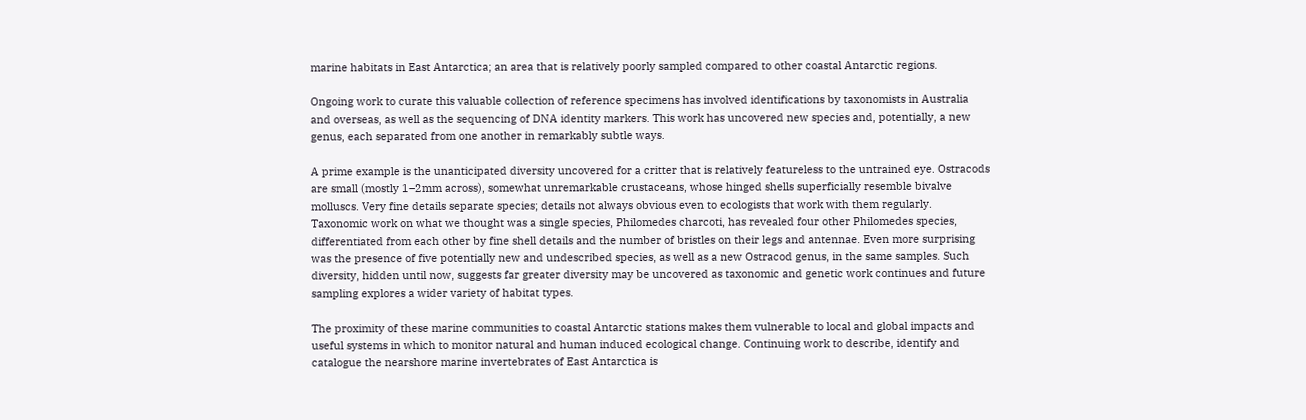marine habitats in East Antarctica; an area that is relatively poorly sampled compared to other coastal Antarctic regions.

Ongoing work to curate this valuable collection of reference specimens has involved identifications by taxonomists in Australia and overseas, as well as the sequencing of DNA identity markers. This work has uncovered new species and, potentially, a new genus, each separated from one another in remarkably subtle ways.

A prime example is the unanticipated diversity uncovered for a critter that is relatively featureless to the untrained eye. Ostracods are small (mostly 1–2mm across), somewhat unremarkable crustaceans, whose hinged shells superficially resemble bivalve molluscs. Very fine details separate species; details not always obvious even to ecologists that work with them regularly. Taxonomic work on what we thought was a single species, Philomedes charcoti, has revealed four other Philomedes species, differentiated from each other by fine shell details and the number of bristles on their legs and antennae. Even more surprising was the presence of five potentially new and undescribed species, as well as a new Ostracod genus, in the same samples. Such diversity, hidden until now, suggests far greater diversity may be uncovered as taxonomic and genetic work continues and future sampling explores a wider variety of habitat types.

The proximity of these marine communities to coastal Antarctic stations makes them vulnerable to local and global impacts and useful systems in which to monitor natural and human induced ecological change. Continuing work to describe, identify and catalogue the nearshore marine invertebrates of East Antarctica is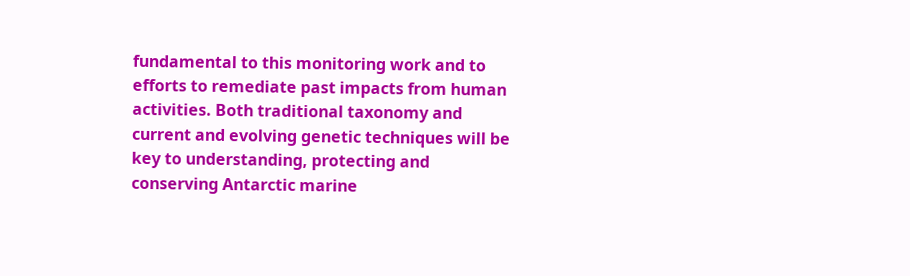fundamental to this monitoring work and to efforts to remediate past impacts from human activities. Both traditional taxonomy and current and evolving genetic techniques will be key to understanding, protecting and conserving Antarctic marine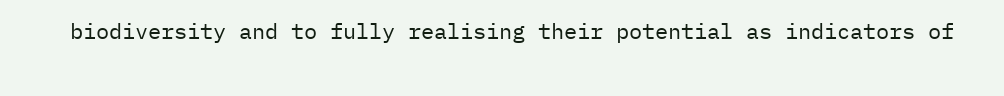biodiversity and to fully realising their potential as indicators of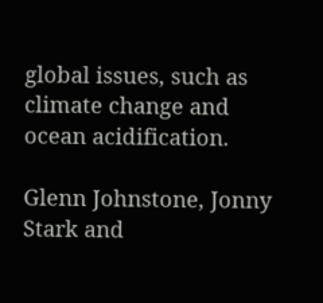global issues, such as climate change and ocean acidification.

Glenn Johnstone, Jonny Stark and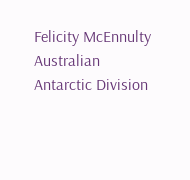Felicity McEnnulty
Australian Antarctic Division